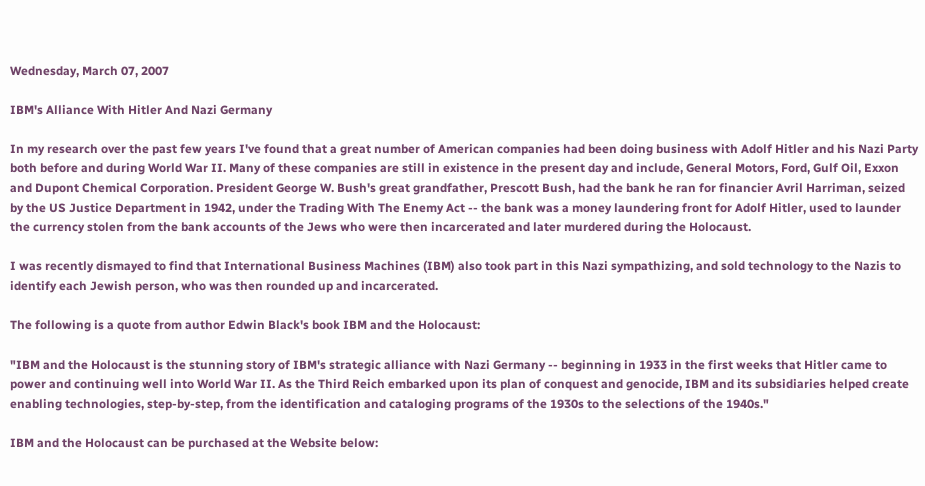Wednesday, March 07, 2007

IBM's Alliance With Hitler And Nazi Germany

In my research over the past few years I've found that a great number of American companies had been doing business with Adolf Hitler and his Nazi Party both before and during World War II. Many of these companies are still in existence in the present day and include, General Motors, Ford, Gulf Oil, Exxon and Dupont Chemical Corporation. President George W. Bush's great grandfather, Prescott Bush, had the bank he ran for financier Avril Harriman, seized by the US Justice Department in 1942, under the Trading With The Enemy Act -- the bank was a money laundering front for Adolf Hitler, used to launder the currency stolen from the bank accounts of the Jews who were then incarcerated and later murdered during the Holocaust.

I was recently dismayed to find that International Business Machines (IBM) also took part in this Nazi sympathizing, and sold technology to the Nazis to identify each Jewish person, who was then rounded up and incarcerated.

The following is a quote from author Edwin Black's book IBM and the Holocaust:

"IBM and the Holocaust is the stunning story of IBM's strategic alliance with Nazi Germany -- beginning in 1933 in the first weeks that Hitler came to power and continuing well into World War II. As the Third Reich embarked upon its plan of conquest and genocide, IBM and its subsidiaries helped create enabling technologies, step-by-step, from the identification and cataloging programs of the 1930s to the selections of the 1940s."

IBM and the Holocaust can be purchased at the Website below: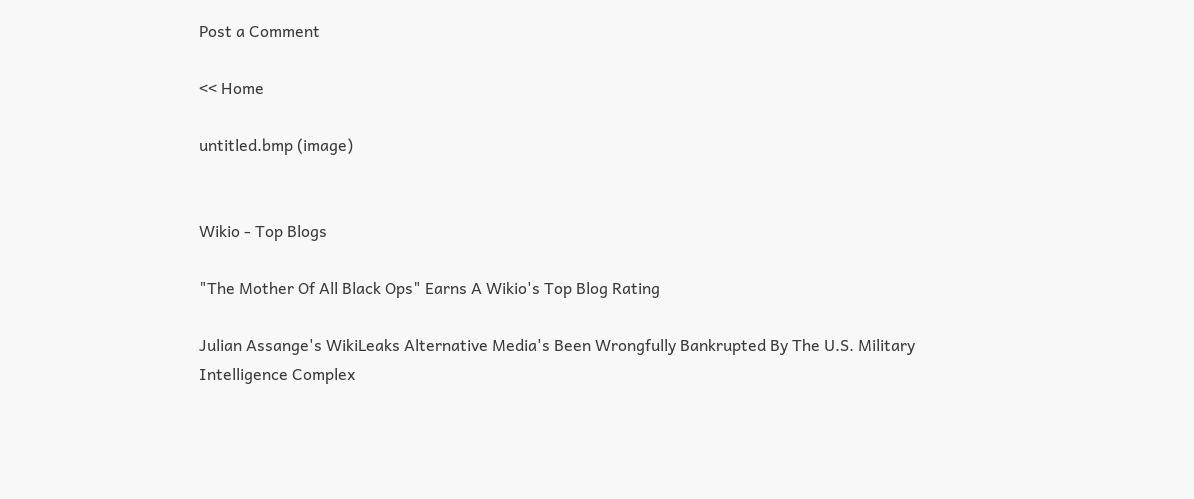Post a Comment

<< Home

untitled.bmp (image)


Wikio - Top Blogs

"The Mother Of All Black Ops" Earns A Wikio's Top Blog Rating

Julian Assange's WikiLeaks Alternative Media's Been Wrongfully Bankrupted By The U.S. Military Intelligence Complex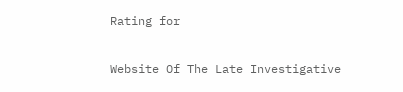Rating for

Website Of The Late Investigative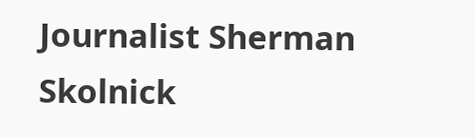Journalist Sherman Skolnick